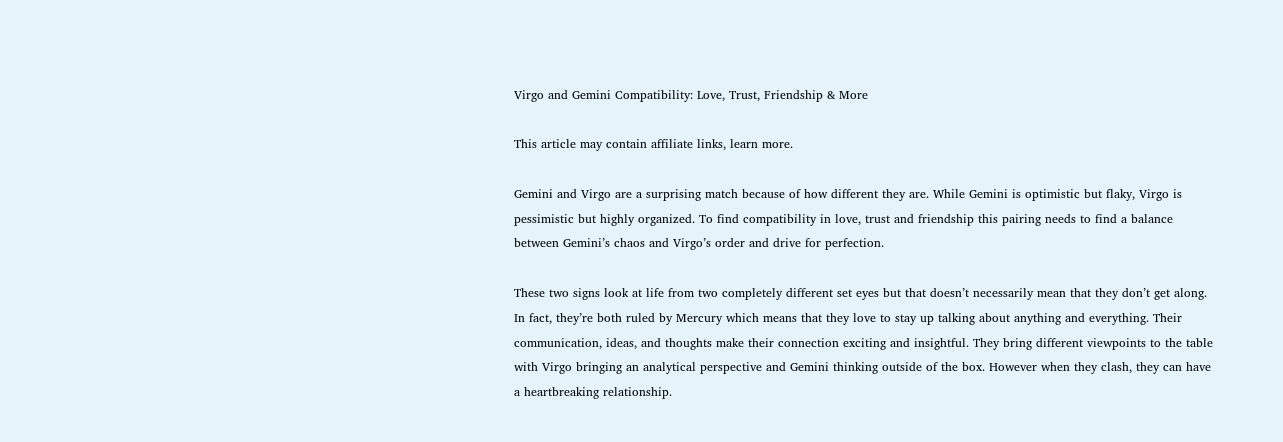Virgo and Gemini Compatibility: Love, Trust, Friendship & More

This article may contain affiliate links, learn more.

Gemini and Virgo are a surprising match because of how different they are. While Gemini is optimistic but flaky, Virgo is pessimistic but highly organized. To find compatibility in love, trust and friendship this pairing needs to find a balance between Gemini’s chaos and Virgo’s order and drive for perfection.

These two signs look at life from two completely different set eyes but that doesn’t necessarily mean that they don’t get along. In fact, they’re both ruled by Mercury which means that they love to stay up talking about anything and everything. Their communication, ideas, and thoughts make their connection exciting and insightful. They bring different viewpoints to the table with Virgo bringing an analytical perspective and Gemini thinking outside of the box. However when they clash, they can have a heartbreaking relationship.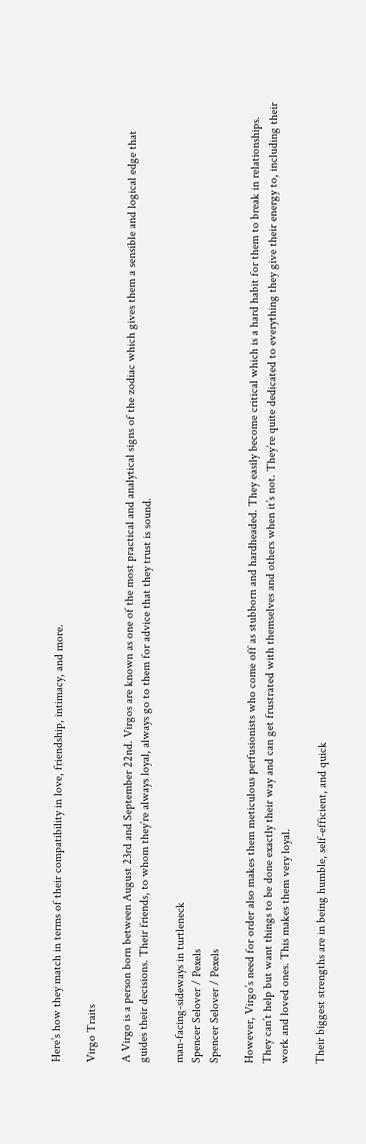Here’s how they match in terms of their compatibility in love, friendship, intimacy, and more.

Virgo Traits

A Virgo is a person born between August 23rd and September 22nd. Virgos are known as one of the most practical and analytical signs of the zodiac which gives them a sensible and logical edge that guides their decisions. Their friends, to whom they’re always loyal, always go to them for advice that they trust is sound.

man-facing-sideways in turtleneck
Spencer Selover / Pexels
Spencer Selover / Pexels

However, Virgo’s need for order also makes them meticulous perfusionists who come off as stubborn and hardheaded. They easily become critical which is a hard habit for them to break in relationships. They can’t help but want things to be done exactly their way and can get frustrated with themselves and others when it’s not. They’re quite dedicated to everything they give their energy to, including their work and loved ones. This makes them very loyal.

Their biggest strengths are in being humble, self-efficient, and quick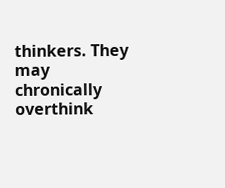thinkers. They may chronically overthink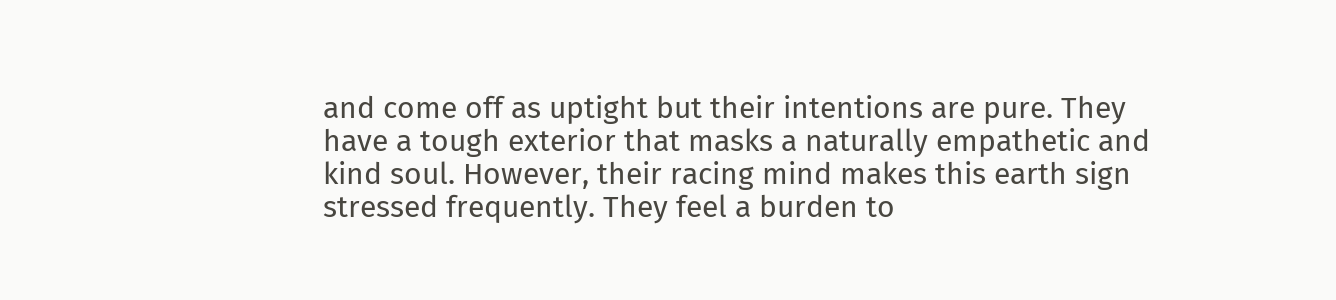and come off as uptight but their intentions are pure. They have a tough exterior that masks a naturally empathetic and kind soul. However, their racing mind makes this earth sign stressed frequently. They feel a burden to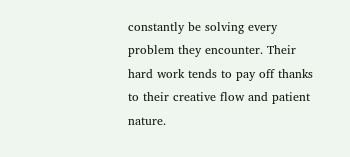constantly be solving every problem they encounter. Their hard work tends to pay off thanks to their creative flow and patient nature.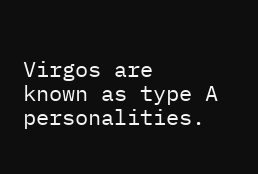Virgos are known as type A personalities.